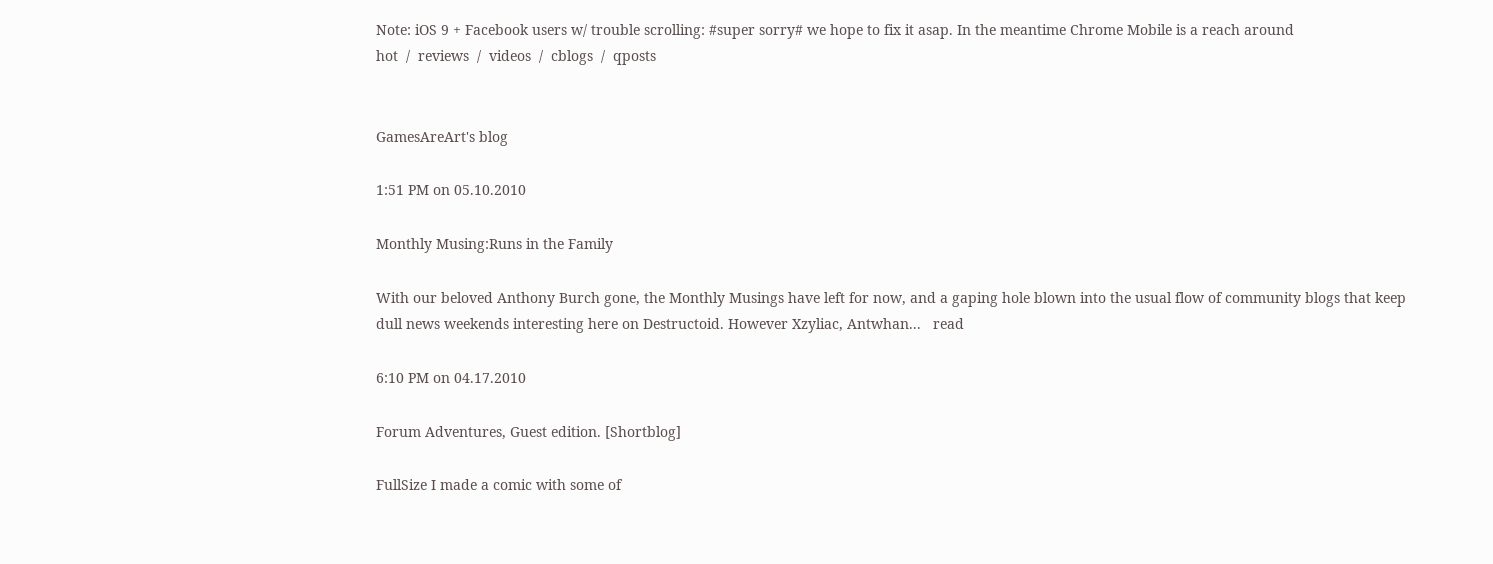Note: iOS 9 + Facebook users w/ trouble scrolling: #super sorry# we hope to fix it asap. In the meantime Chrome Mobile is a reach around
hot  /  reviews  /  videos  /  cblogs  /  qposts


GamesAreArt's blog

1:51 PM on 05.10.2010

Monthly Musing:Runs in the Family

With our beloved Anthony Burch gone, the Monthly Musings have left for now, and a gaping hole blown into the usual flow of community blogs that keep dull news weekends interesting here on Destructoid. However Xzyliac, Antwhan...   read

6:10 PM on 04.17.2010

Forum Adventures, Guest edition. [Shortblog]

FullSize I made a comic with some of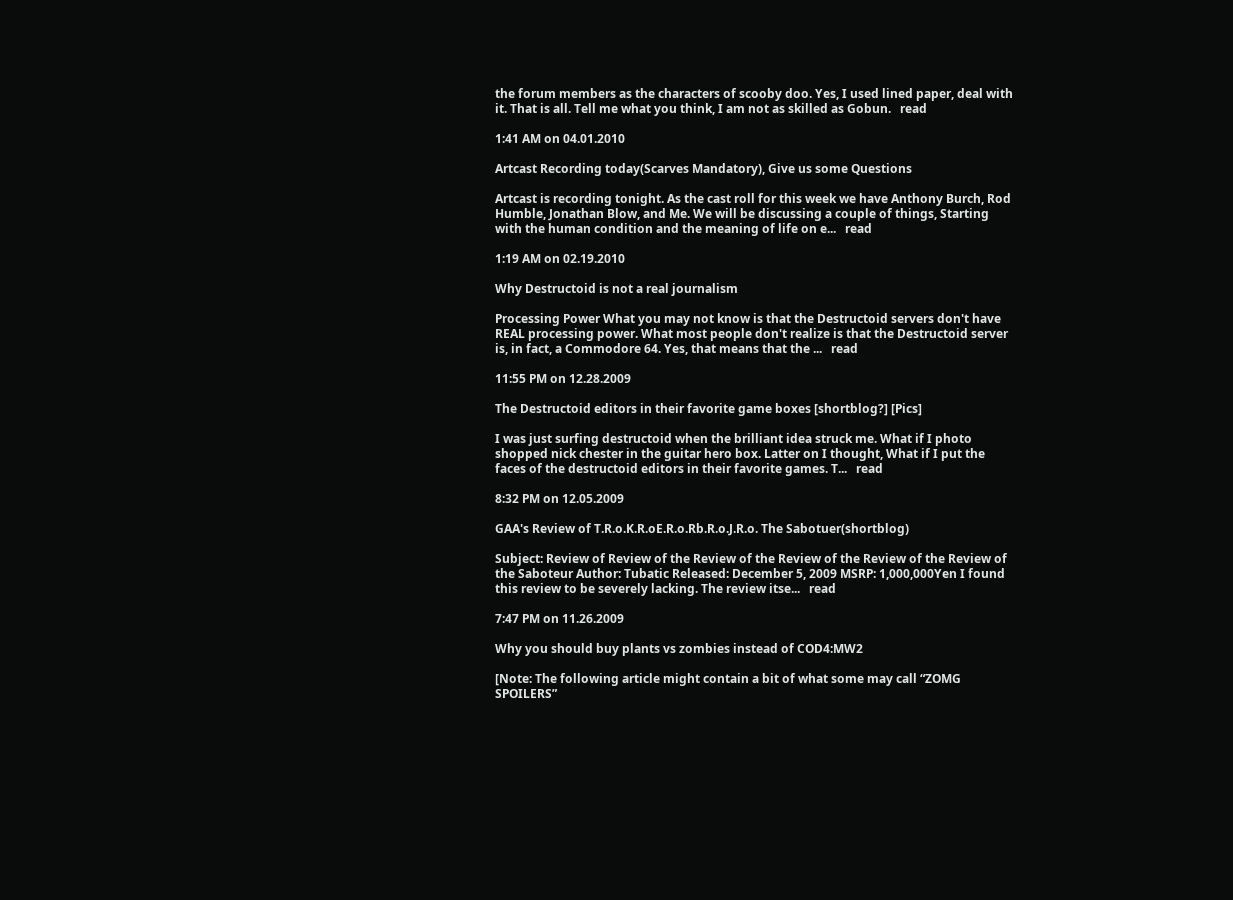the forum members as the characters of scooby doo. Yes, I used lined paper, deal with it. That is all. Tell me what you think, I am not as skilled as Gobun.   read

1:41 AM on 04.01.2010

Artcast Recording today(Scarves Mandatory), Give us some Questions

Artcast is recording tonight. As the cast roll for this week we have Anthony Burch, Rod Humble, Jonathan Blow, and Me. We will be discussing a couple of things, Starting with the human condition and the meaning of life on e...   read

1:19 AM on 02.19.2010

Why Destructoid is not a real journalism

Processing Power What you may not know is that the Destructoid servers don't have REAL processing power. What most people don't realize is that the Destructoid server is, in fact, a Commodore 64. Yes, that means that the ...   read

11:55 PM on 12.28.2009

The Destructoid editors in their favorite game boxes [shortblog?] [Pics]

I was just surfing destructoid when the brilliant idea struck me. What if I photo shopped nick chester in the guitar hero box. Latter on I thought, What if I put the faces of the destructoid editors in their favorite games. T...   read

8:32 PM on 12.05.2009

GAA's Review of T.R.o.K.R.oE.R.o.Rb.R.o.J.R.o. The Sabotuer(shortblog)

Subject: Review of Review of the Review of the Review of the Review of the Review of the Saboteur Author: Tubatic Released: December 5, 2009 MSRP: 1,000,000Yen I found this review to be severely lacking. The review itse...   read

7:47 PM on 11.26.2009

Why you should buy plants vs zombies instead of COD4:MW2

[Note: The following article might contain a bit of what some may call “ZOMG SPOILERS”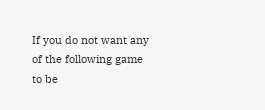If you do not want any of the following game to be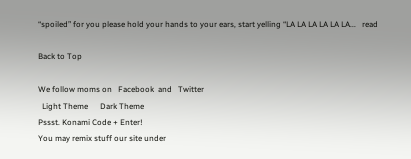“spoiled” for you please hold your hands to your ears, start yelling “LA LA LA LA LA LA...   read

Back to Top

We follow moms on   Facebook  and   Twitter
  Light Theme      Dark Theme
Pssst. Konami Code + Enter!
You may remix stuff our site under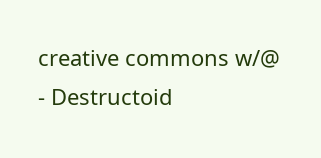creative commons w/@
- Destructoid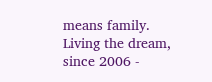means family. Living the dream, since 2006 -